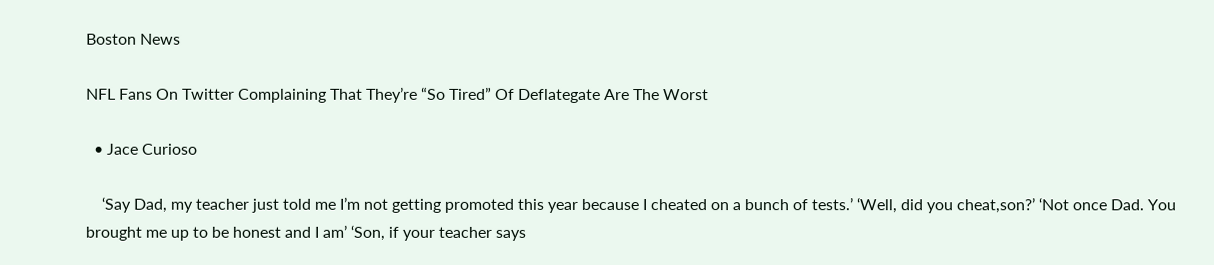Boston News

NFL Fans On Twitter Complaining That They’re “So Tired” Of Deflategate Are The Worst

  • Jace Curioso

    ‘Say Dad, my teacher just told me I’m not getting promoted this year because I cheated on a bunch of tests.’ ‘Well, did you cheat,son?’ ‘Not once Dad. You brought me up to be honest and I am’ ‘Son, if your teacher says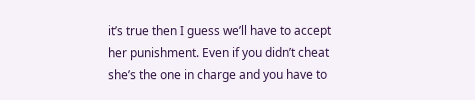it’s true then I guess we’ll have to accept her punishment. Even if you didn’t cheat she’s the one in charge and you have to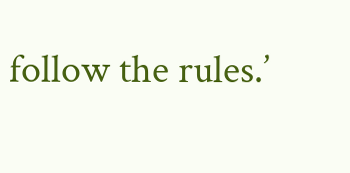follow the rules.’